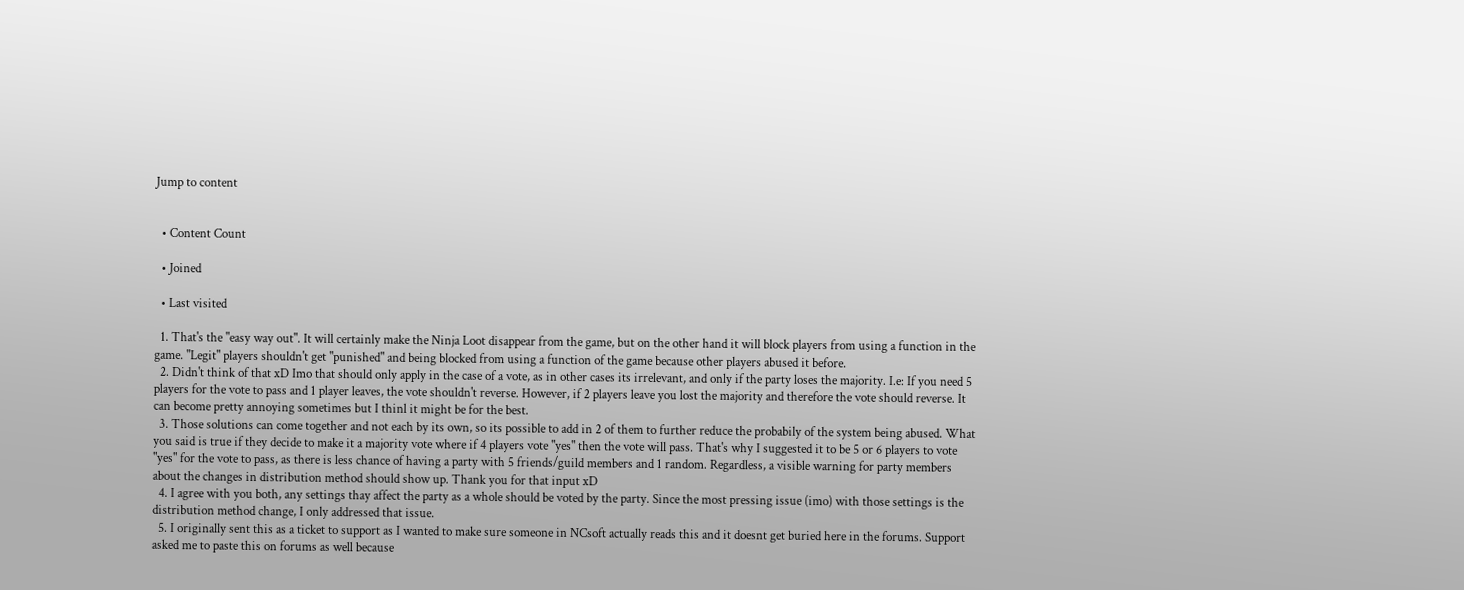Jump to content


  • Content Count

  • Joined

  • Last visited

  1. That's the "easy way out". It will certainly make the Ninja Loot disappear from the game, but on the other hand it will block players from using a function in the game. "Legit" players shouldn't get "punished" and being blocked from using a function of the game because other players abused it before.
  2. Didn't think of that xD Imo that should only apply in the case of a vote, as in other cases its irrelevant, and only if the party loses the majority. I.e: If you need 5 players for the vote to pass and 1 player leaves, the vote shouldn't reverse. However, if 2 players leave you lost the majority and therefore the vote should reverse. It can become pretty annoying sometimes but I thinl it might be for the best.
  3. Those solutions can come together and not each by its own, so its possible to add in 2 of them to further reduce the probabily of the system being abused. What you said is true if they decide to make it a majority vote where if 4 players vote "yes" then the vote will pass. That's why I suggested it to be 5 or 6 players to vote "yes" for the vote to pass, as there is less chance of having a party with 5 friends/guild members and 1 random. Regardless, a visible warning for party members about the changes in distribution method should show up. Thank you for that input xD
  4. I agree with you both, any settings thay affect the party as a whole should be voted by the party. Since the most pressing issue (imo) with those settings is the distribution method change, I only addressed that issue.
  5. I originally sent this as a ticket to support as I wanted to make sure someone in NCsoft actually reads this and it doesnt get buried here in the forums. Support asked me to paste this on forums as well because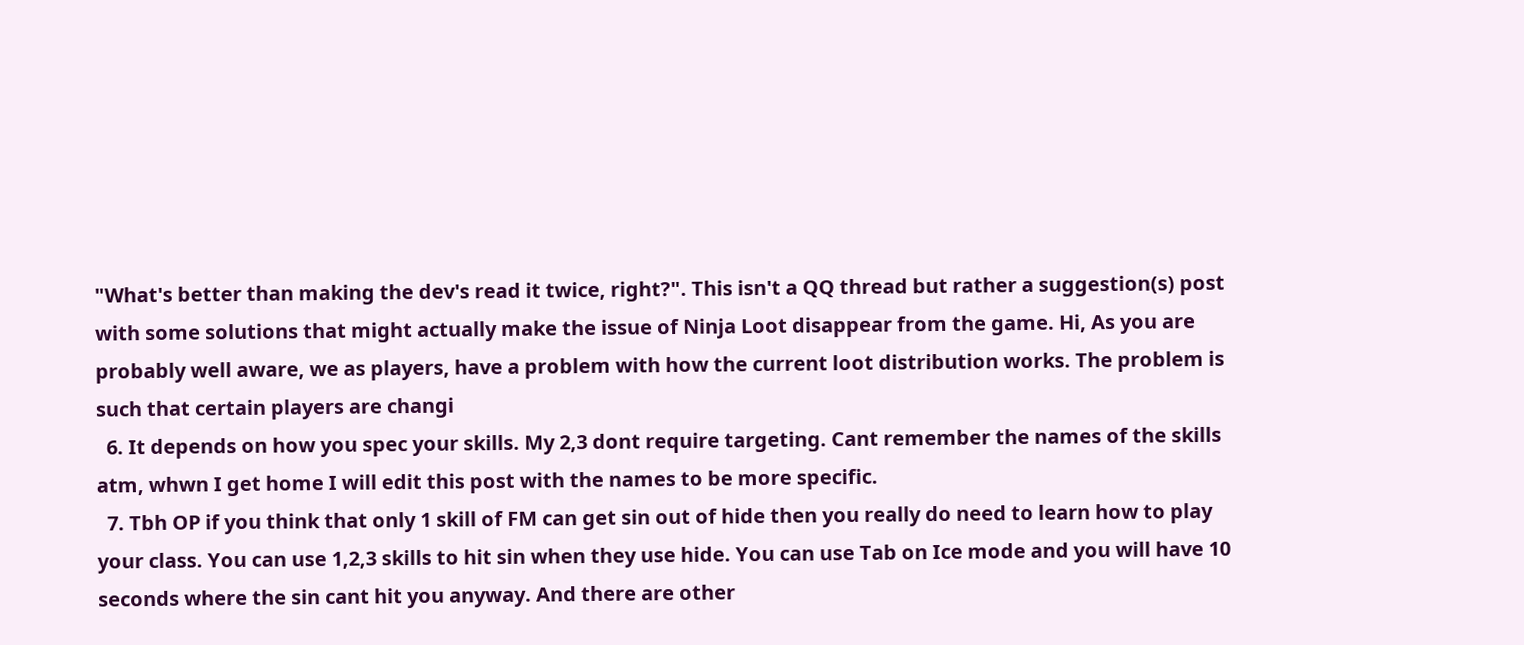"What's better than making the dev's read it twice, right?". This isn't a QQ thread but rather a suggestion(s) post with some solutions that might actually make the issue of Ninja Loot disappear from the game. Hi, As you are probably well aware, we as players, have a problem with how the current loot distribution works. The problem is such that certain players are changi
  6. It depends on how you spec your skills. My 2,3 dont require targeting. Cant remember the names of the skills atm, whwn I get home I will edit this post with the names to be more specific.
  7. Tbh OP if you think that only 1 skill of FM can get sin out of hide then you really do need to learn how to play your class. You can use 1,2,3 skills to hit sin when they use hide. You can use Tab on Ice mode and you will have 10 seconds where the sin cant hit you anyway. And there are other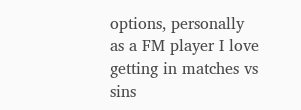options, personally as a FM player I love getting in matches vs sins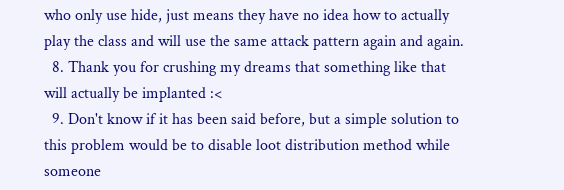who only use hide, just means they have no idea how to actually play the class and will use the same attack pattern again and again.
  8. Thank you for crushing my dreams that something like that will actually be implanted :<
  9. Don't know if it has been said before, but a simple solution to this problem would be to disable loot distribution method while someone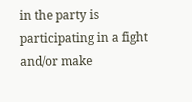in the party is participating in a fight and/or make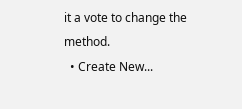it a vote to change the method.
  • Create New...